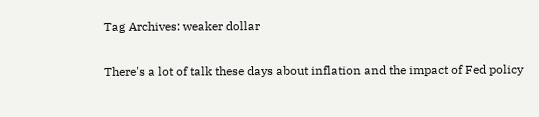Tag Archives: weaker dollar

There's a lot of talk these days about inflation and the impact of Fed policy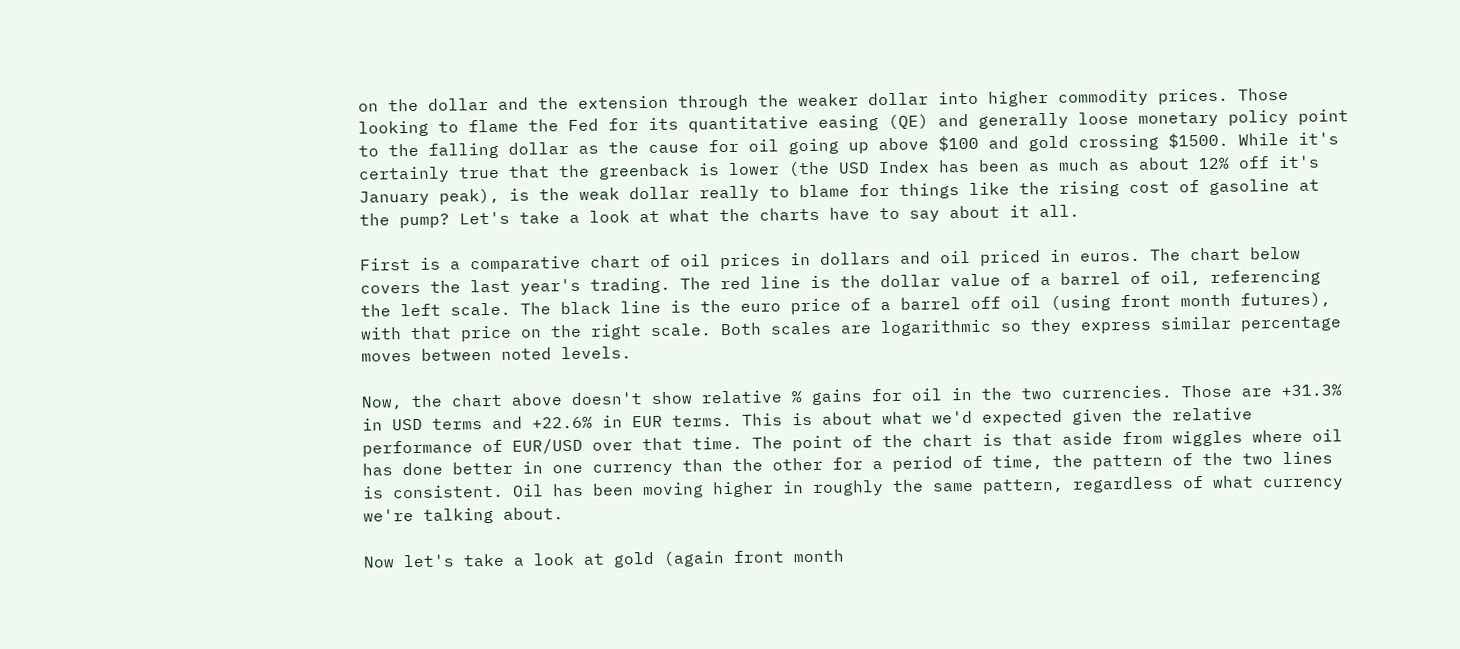on the dollar and the extension through the weaker dollar into higher commodity prices. Those looking to flame the Fed for its quantitative easing (QE) and generally loose monetary policy point to the falling dollar as the cause for oil going up above $100 and gold crossing $1500. While it's certainly true that the greenback is lower (the USD Index has been as much as about 12% off it's January peak), is the weak dollar really to blame for things like the rising cost of gasoline at the pump? Let's take a look at what the charts have to say about it all.

First is a comparative chart of oil prices in dollars and oil priced in euros. The chart below covers the last year's trading. The red line is the dollar value of a barrel of oil, referencing the left scale. The black line is the euro price of a barrel off oil (using front month futures), with that price on the right scale. Both scales are logarithmic so they express similar percentage moves between noted levels.

Now, the chart above doesn't show relative % gains for oil in the two currencies. Those are +31.3% in USD terms and +22.6% in EUR terms. This is about what we'd expected given the relative performance of EUR/USD over that time. The point of the chart is that aside from wiggles where oil has done better in one currency than the other for a period of time, the pattern of the two lines is consistent. Oil has been moving higher in roughly the same pattern, regardless of what currency we're talking about.

Now let's take a look at gold (again front month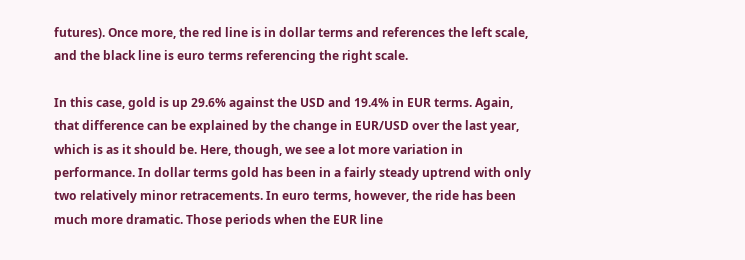futures). Once more, the red line is in dollar terms and references the left scale, and the black line is euro terms referencing the right scale.

In this case, gold is up 29.6% against the USD and 19.4% in EUR terms. Again, that difference can be explained by the change in EUR/USD over the last year, which is as it should be. Here, though, we see a lot more variation in performance. In dollar terms gold has been in a fairly steady uptrend with only two relatively minor retracements. In euro terms, however, the ride has been much more dramatic. Those periods when the EUR line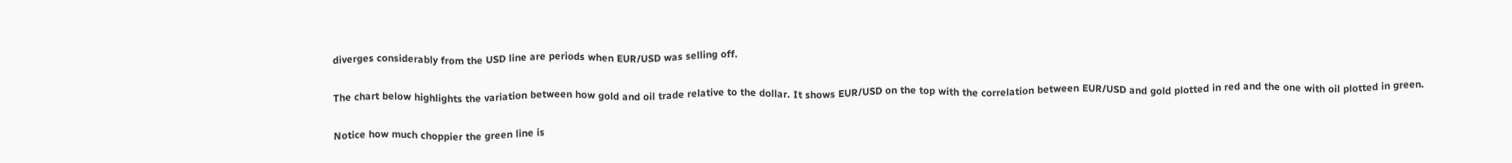diverges considerably from the USD line are periods when EUR/USD was selling off.

The chart below highlights the variation between how gold and oil trade relative to the dollar. It shows EUR/USD on the top with the correlation between EUR/USD and gold plotted in red and the one with oil plotted in green.

Notice how much choppier the green line is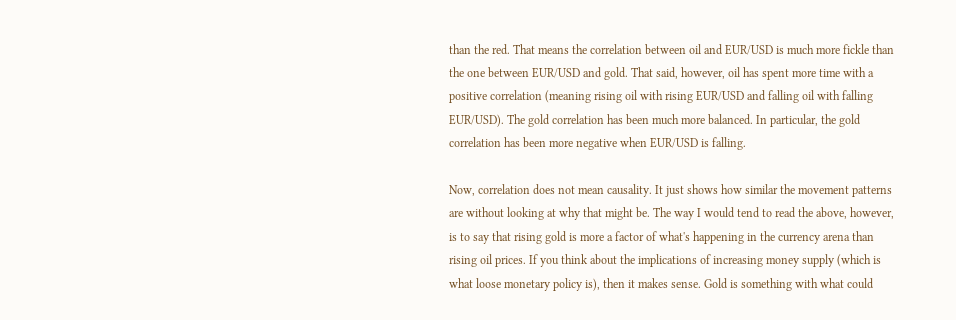than the red. That means the correlation between oil and EUR/USD is much more fickle than the one between EUR/USD and gold. That said, however, oil has spent more time with a positive correlation (meaning rising oil with rising EUR/USD and falling oil with falling EUR/USD). The gold correlation has been much more balanced. In particular, the gold correlation has been more negative when EUR/USD is falling.

Now, correlation does not mean causality. It just shows how similar the movement patterns are without looking at why that might be. The way I would tend to read the above, however, is to say that rising gold is more a factor of what's happening in the currency arena than rising oil prices. If you think about the implications of increasing money supply (which is what loose monetary policy is), then it makes sense. Gold is something with what could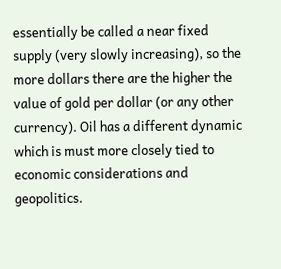essentially be called a near fixed supply (very slowly increasing), so the more dollars there are the higher the value of gold per dollar (or any other currency). Oil has a different dynamic which is must more closely tied to economic considerations and geopolitics.